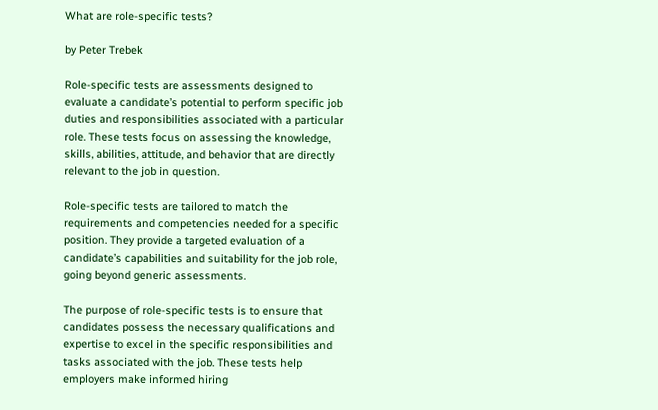What are role-specific tests?

by Peter Trebek

Role-specific tests are assessments designed to evaluate a candidate’s potential to perform specific job duties and responsibilities associated with a particular role. These tests focus on assessing the knowledge, skills, abilities, attitude, and behavior that are directly relevant to the job in question.

Role-specific tests are tailored to match the requirements and competencies needed for a specific position. They provide a targeted evaluation of a candidate’s capabilities and suitability for the job role, going beyond generic assessments.

The purpose of role-specific tests is to ensure that candidates possess the necessary qualifications and expertise to excel in the specific responsibilities and tasks associated with the job. These tests help employers make informed hiring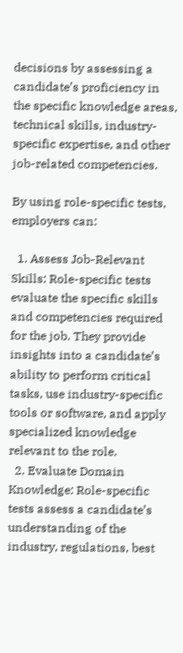decisions by assessing a candidate’s proficiency in the specific knowledge areas, technical skills, industry-specific expertise, and other job-related competencies.

By using role-specific tests, employers can:

  1. Assess Job-Relevant Skills: Role-specific tests evaluate the specific skills and competencies required for the job. They provide insights into a candidate’s ability to perform critical tasks, use industry-specific tools or software, and apply specialized knowledge relevant to the role.
  2. Evaluate Domain Knowledge: Role-specific tests assess a candidate’s understanding of the industry, regulations, best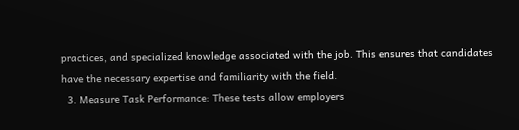practices, and specialized knowledge associated with the job. This ensures that candidates have the necessary expertise and familiarity with the field.
  3. Measure Task Performance: These tests allow employers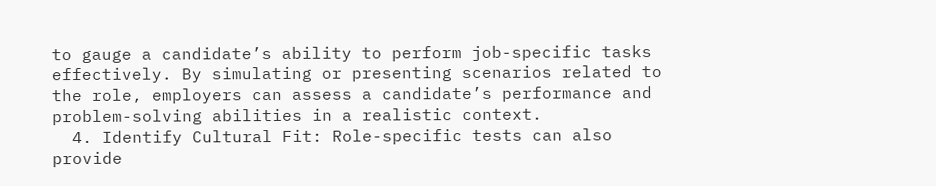to gauge a candidate’s ability to perform job-specific tasks effectively. By simulating or presenting scenarios related to the role, employers can assess a candidate’s performance and problem-solving abilities in a realistic context.
  4. Identify Cultural Fit: Role-specific tests can also provide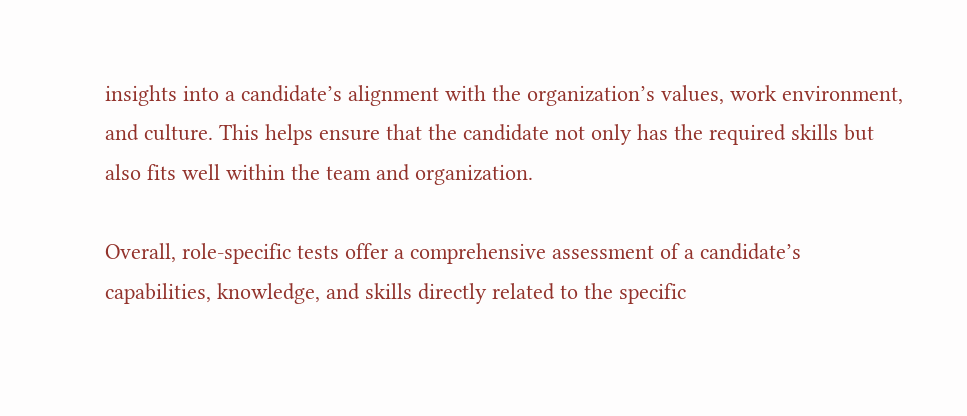insights into a candidate’s alignment with the organization’s values, work environment, and culture. This helps ensure that the candidate not only has the required skills but also fits well within the team and organization.

Overall, role-specific tests offer a comprehensive assessment of a candidate’s capabilities, knowledge, and skills directly related to the specific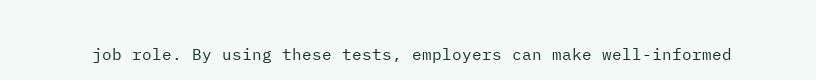job role. By using these tests, employers can make well-informed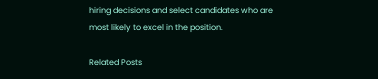hiring decisions and select candidates who are most likely to excel in the position.

Related Posts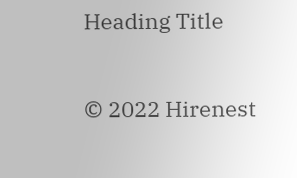Heading Title

© 2022 Hirenest